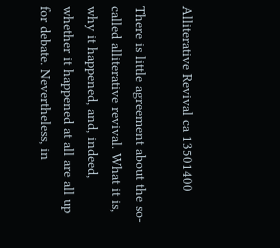Alliterative Revival ca 13501400

There is little agreement about the so-called alliterative revival. What it is, why it happened, and, indeed, whether it happened at all are all up for debate. Nevertheless, in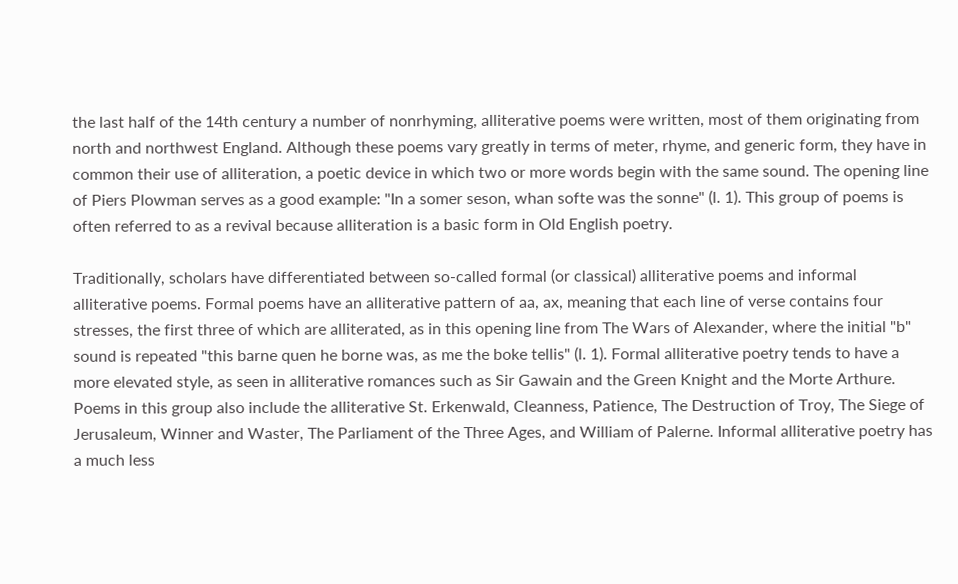the last half of the 14th century a number of nonrhyming, alliterative poems were written, most of them originating from north and northwest England. Although these poems vary greatly in terms of meter, rhyme, and generic form, they have in common their use of alliteration, a poetic device in which two or more words begin with the same sound. The opening line of Piers Plowman serves as a good example: "In a somer seson, whan softe was the sonne" (l. 1). This group of poems is often referred to as a revival because alliteration is a basic form in Old English poetry.

Traditionally, scholars have differentiated between so-called formal (or classical) alliterative poems and informal alliterative poems. Formal poems have an alliterative pattern of aa, ax, meaning that each line of verse contains four stresses, the first three of which are alliterated, as in this opening line from The Wars of Alexander, where the initial "b" sound is repeated "this barne quen he borne was, as me the boke tellis" (l. 1). Formal alliterative poetry tends to have a more elevated style, as seen in alliterative romances such as Sir Gawain and the Green Knight and the Morte Arthure. Poems in this group also include the alliterative St. Erkenwald, Cleanness, Patience, The Destruction of Troy, The Siege of Jerusaleum, Winner and Waster, The Parliament of the Three Ages, and William of Palerne. Informal alliterative poetry has a much less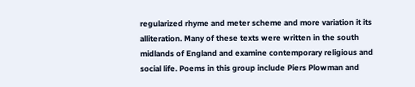regularized rhyme and meter scheme and more variation it its alliteration. Many of these texts were written in the south midlands of England and examine contemporary religious and social life. Poems in this group include Piers Plowman and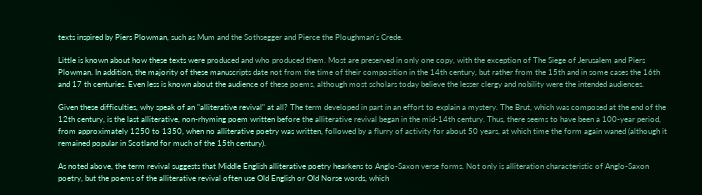texts inspired by Piers Plowman, such as Mum and the Sothsegger and Pierce the Ploughman's Crede.

Little is known about how these texts were produced and who produced them. Most are preserved in only one copy, with the exception of The Siege of Jerusalem and Piers Plowman. In addition, the majority of these manuscripts date not from the time of their composition in the 14th century, but rather from the 15th and in some cases the 16th and 17 th centuries. Even less is known about the audience of these poems, although most scholars today believe the lesser clergy and nobility were the intended audiences.

Given these difficulties, why speak of an "alliterative revival" at all? The term developed in part in an effort to explain a mystery. The Brut, which was composed at the end of the 12th century, is the last alliterative, non-rhyming poem written before the alliterative revival began in the mid-14th century. Thus, there seems to have been a 100-year period, from approximately 1250 to 1350, when no alliterative poetry was written, followed by a flurry of activity for about 50 years, at which time the form again waned (although it remained popular in Scotland for much of the 15th century).

As noted above, the term revival suggests that Middle English alliterative poetry hearkens to Anglo-Saxon verse forms. Not only is alliteration characteristic of Anglo-Saxon poetry, but the poems of the alliterative revival often use Old English or Old Norse words, which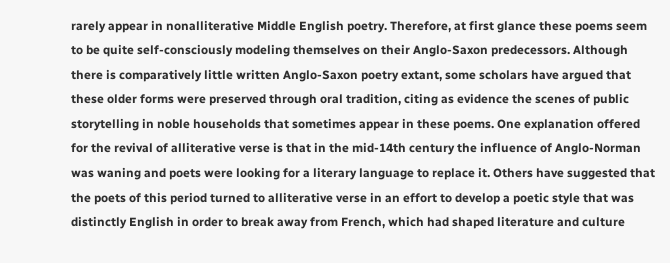rarely appear in nonalliterative Middle English poetry. Therefore, at first glance these poems seem to be quite self-consciously modeling themselves on their Anglo-Saxon predecessors. Although there is comparatively little written Anglo-Saxon poetry extant, some scholars have argued that these older forms were preserved through oral tradition, citing as evidence the scenes of public storytelling in noble households that sometimes appear in these poems. One explanation offered for the revival of alliterative verse is that in the mid-14th century the influence of Anglo-Norman was waning and poets were looking for a literary language to replace it. Others have suggested that the poets of this period turned to alliterative verse in an effort to develop a poetic style that was distinctly English in order to break away from French, which had shaped literature and culture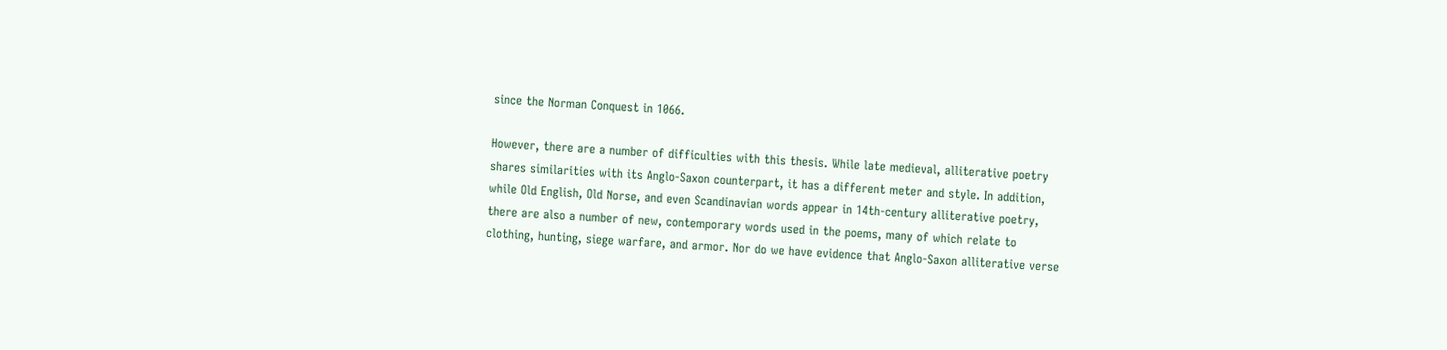since the Norman Conquest in 1066.

However, there are a number of difficulties with this thesis. While late medieval, alliterative poetry shares similarities with its Anglo-Saxon counterpart, it has a different meter and style. In addition, while Old English, Old Norse, and even Scandinavian words appear in 14th-century alliterative poetry, there are also a number of new, contemporary words used in the poems, many of which relate to clothing, hunting, siege warfare, and armor. Nor do we have evidence that Anglo-Saxon alliterative verse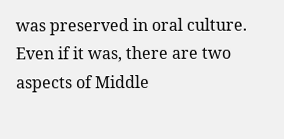was preserved in oral culture. Even if it was, there are two aspects of Middle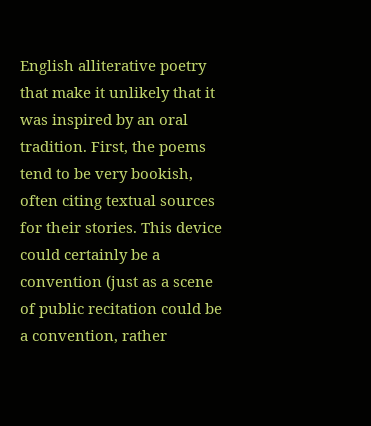English alliterative poetry that make it unlikely that it was inspired by an oral tradition. First, the poems tend to be very bookish, often citing textual sources for their stories. This device could certainly be a convention (just as a scene of public recitation could be a convention, rather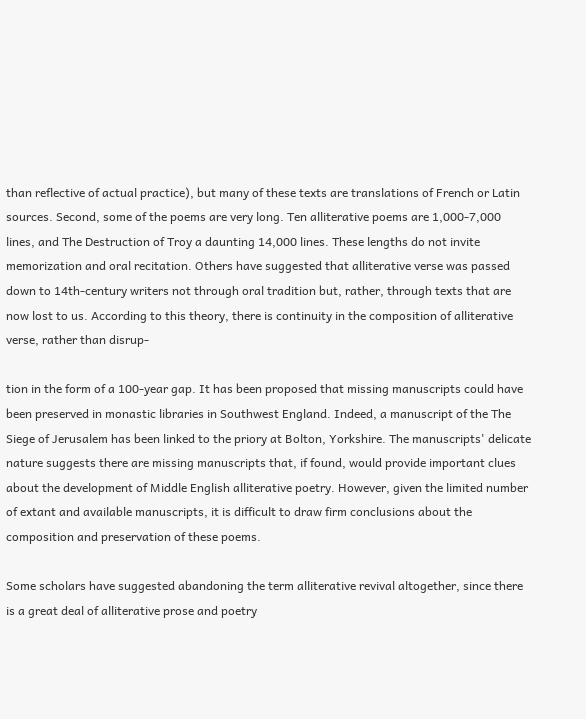than reflective of actual practice), but many of these texts are translations of French or Latin sources. Second, some of the poems are very long. Ten alliterative poems are 1,000-7,000 lines, and The Destruction of Troy a daunting 14,000 lines. These lengths do not invite memorization and oral recitation. Others have suggested that alliterative verse was passed down to 14th-century writers not through oral tradition but, rather, through texts that are now lost to us. According to this theory, there is continuity in the composition of alliterative verse, rather than disrup-

tion in the form of a 100-year gap. It has been proposed that missing manuscripts could have been preserved in monastic libraries in Southwest England. Indeed, a manuscript of the The Siege of Jerusalem has been linked to the priory at Bolton, Yorkshire. The manuscripts' delicate nature suggests there are missing manuscripts that, if found, would provide important clues about the development of Middle English alliterative poetry. However, given the limited number of extant and available manuscripts, it is difficult to draw firm conclusions about the composition and preservation of these poems.

Some scholars have suggested abandoning the term alliterative revival altogether, since there is a great deal of alliterative prose and poetry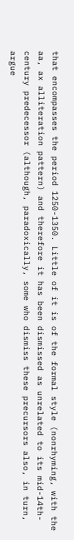that encompasses the period 1250-1350. Little of it is of the formal style (nonrhyming, with the aa, ax alliteration pattern) and therefore it has been dismissed as unrelated to its mid-14th-century predecessor (although, paradoxically, some who dismiss these precursors also, in turn, argue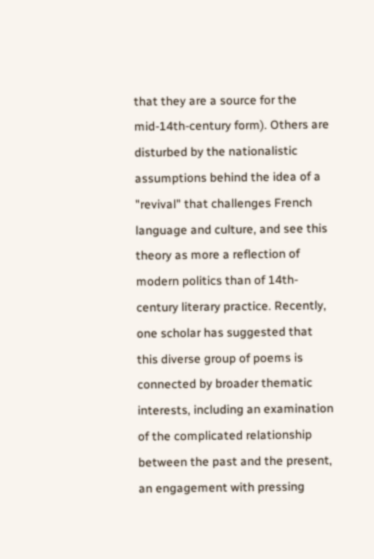that they are a source for the mid-14th-century form). Others are disturbed by the nationalistic assumptions behind the idea of a "revival" that challenges French language and culture, and see this theory as more a reflection of modern politics than of 14th-century literary practice. Recently, one scholar has suggested that this diverse group of poems is connected by broader thematic interests, including an examination of the complicated relationship between the past and the present, an engagement with pressing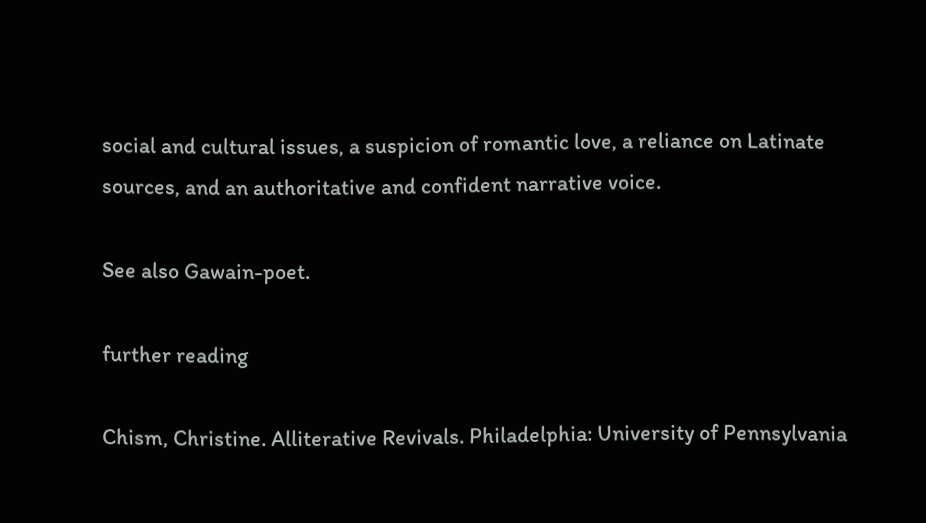social and cultural issues, a suspicion of romantic love, a reliance on Latinate sources, and an authoritative and confident narrative voice.

See also Gawain-poet.

further reading

Chism, Christine. Alliterative Revivals. Philadelphia: University of Pennsylvania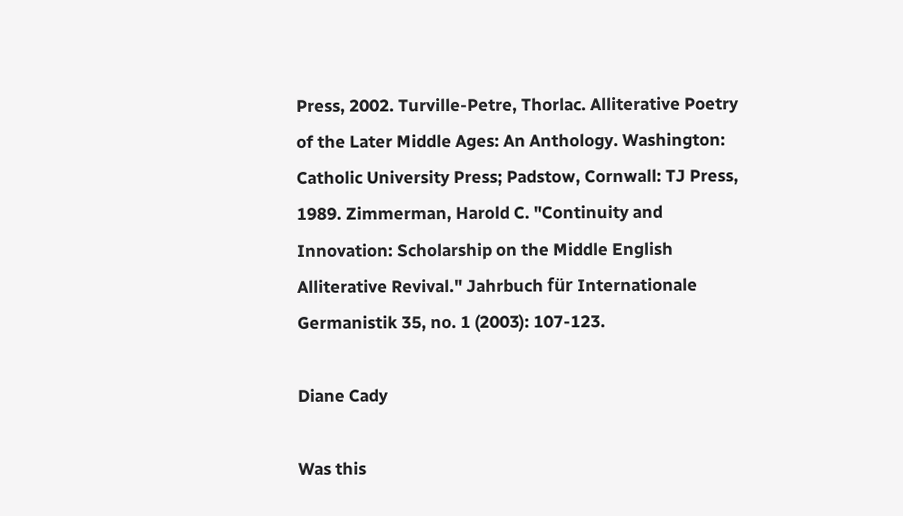Press, 2002. Turville-Petre, Thorlac. Alliterative Poetry of the Later Middle Ages: An Anthology. Washington: Catholic University Press; Padstow, Cornwall: TJ Press, 1989. Zimmerman, Harold C. "Continuity and Innovation: Scholarship on the Middle English Alliterative Revival." Jahrbuch für Internationale Germanistik 35, no. 1 (2003): 107-123.

Diane Cady

Was this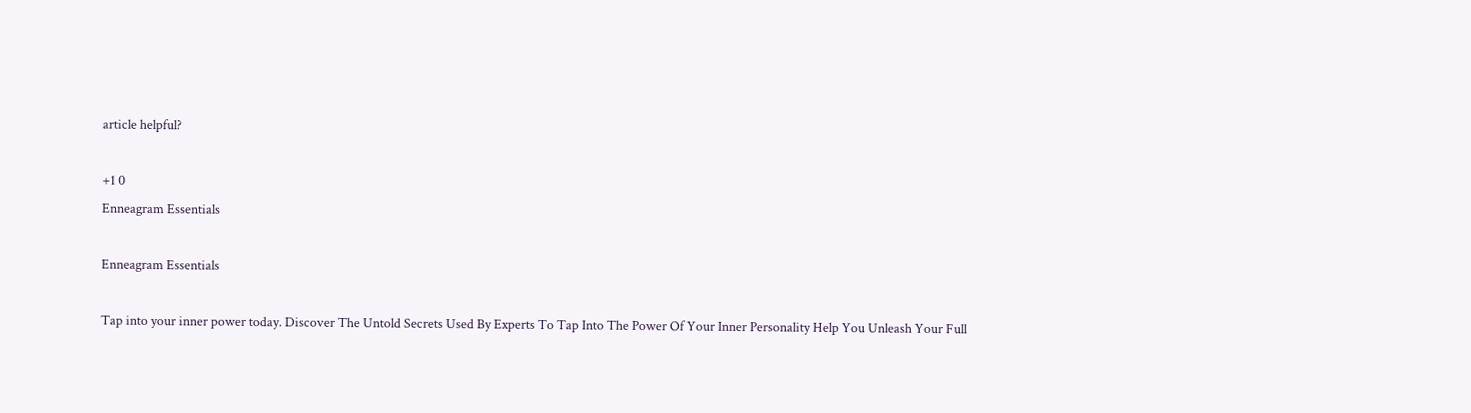article helpful?

+1 0
Enneagram Essentials

Enneagram Essentials

Tap into your inner power today. Discover The Untold Secrets Used By Experts To Tap Into The Power Of Your Inner Personality Help You Unleash Your Full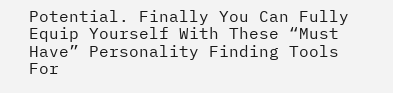Potential. Finally You Can Fully Equip Yourself With These “Must Have” Personality Finding Tools For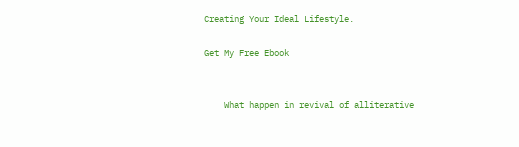Creating Your Ideal Lifestyle.

Get My Free Ebook


    What happen in revival of alliterative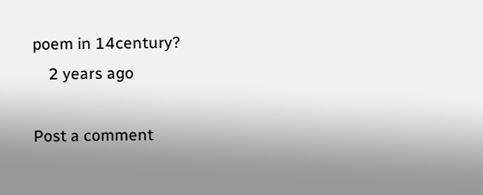poem in 14century?
    2 years ago

Post a comment